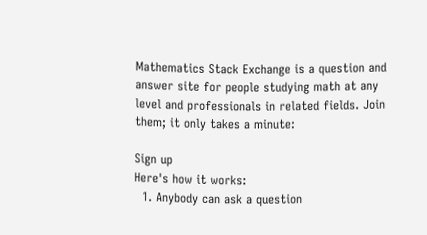Mathematics Stack Exchange is a question and answer site for people studying math at any level and professionals in related fields. Join them; it only takes a minute:

Sign up
Here's how it works:
  1. Anybody can ask a question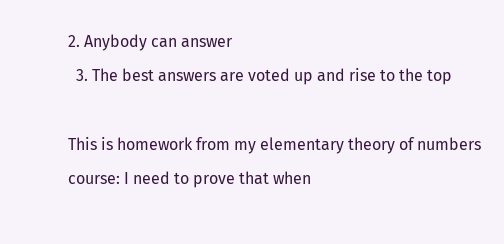2. Anybody can answer
  3. The best answers are voted up and rise to the top

This is homework from my elementary theory of numbers course: I need to prove that when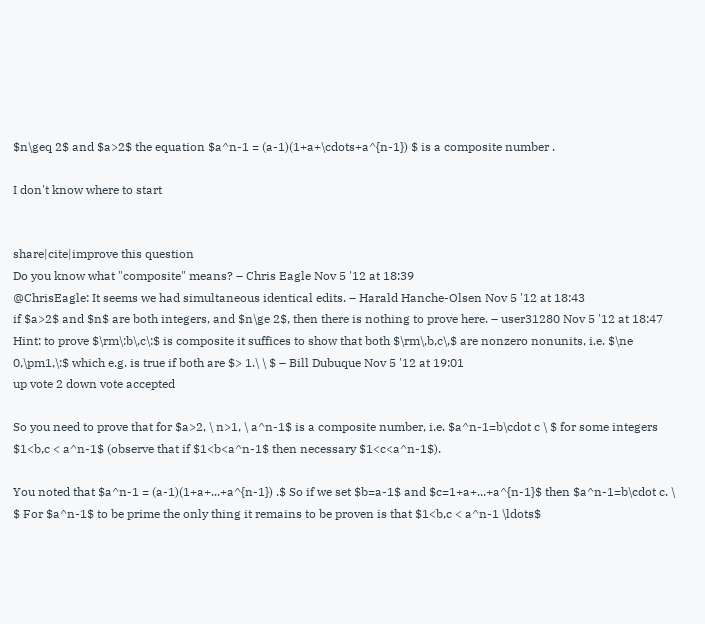$n\geq 2$ and $a>2$ the equation $a^n-1 = (a-1)(1+a+\cdots+a^{n-1}) $ is a composite number .

I don't know where to start


share|cite|improve this question
Do you know what "composite" means? – Chris Eagle Nov 5 '12 at 18:39
@ChrisEagle: It seems we had simultaneous identical edits. – Harald Hanche-Olsen Nov 5 '12 at 18:43
if $a>2$ and $n$ are both integers, and $n\ge 2$, then there is nothing to prove here. – user31280 Nov 5 '12 at 18:47
Hint: to prove $\rm\:b\,c\:$ is composite it suffices to show that both $\rm\,b,c\,$ are nonzero nonunits, i.e. $\ne 0,\pm1,\:$ which e.g. is true if both are $> 1.\ \ $ – Bill Dubuque Nov 5 '12 at 19:01
up vote 2 down vote accepted

So you need to prove that for $a>2, \ n>1, \ a^n-1$ is a composite number, i.e. $a^n-1=b\cdot c \ $ for some integers $1<b,c < a^n-1$ (observe that if $1<b<a^n-1$ then necessary $1<c<a^n-1$).

You noted that $a^n-1 = (a-1)(1+a+...+a^{n-1}) .$ So if we set $b=a-1$ and $c=1+a+...+a^{n-1}$ then $a^n-1=b\cdot c. \ $ For $a^n-1$ to be prime the only thing it remains to be proven is that $1<b,c < a^n-1 \ldots$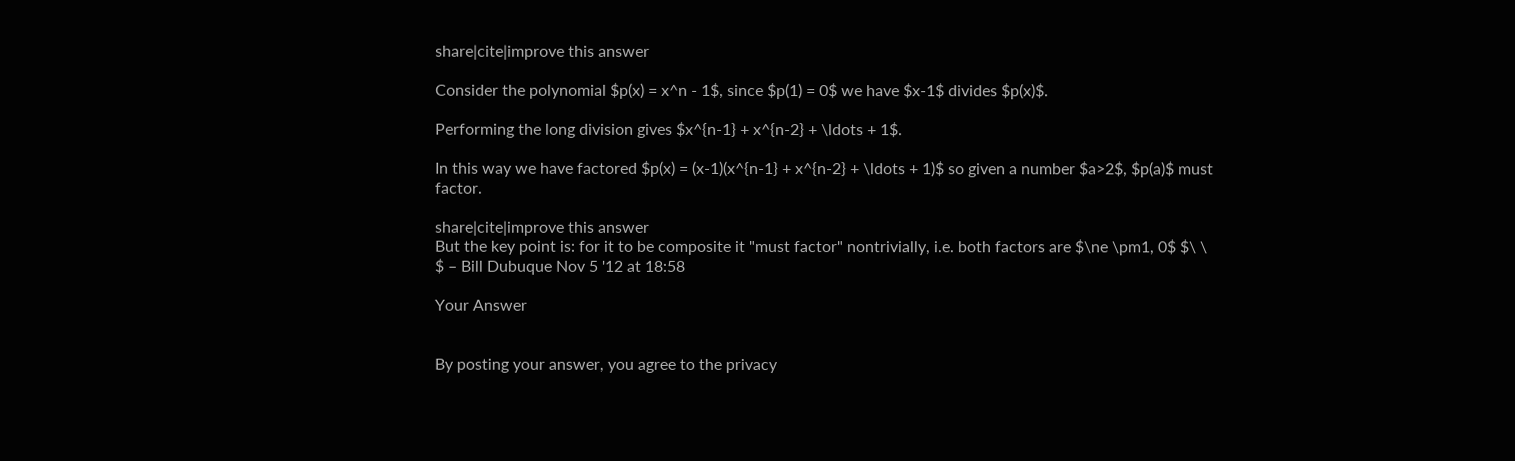share|cite|improve this answer

Consider the polynomial $p(x) = x^n - 1$, since $p(1) = 0$ we have $x-1$ divides $p(x)$.

Performing the long division gives $x^{n-1} + x^{n-2} + \ldots + 1$.

In this way we have factored $p(x) = (x-1)(x^{n-1} + x^{n-2} + \ldots + 1)$ so given a number $a>2$, $p(a)$ must factor.

share|cite|improve this answer
But the key point is: for it to be composite it "must factor" nontrivially, i.e. both factors are $\ne \pm1, 0$ $\ \ $ – Bill Dubuque Nov 5 '12 at 18:58

Your Answer


By posting your answer, you agree to the privacy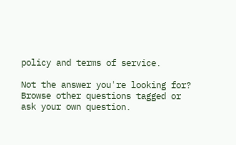policy and terms of service.

Not the answer you're looking for? Browse other questions tagged or ask your own question.